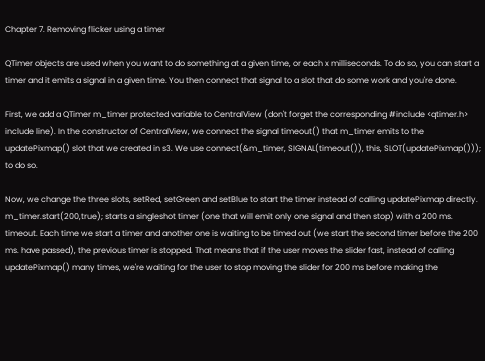Chapter 7. Removing flicker using a timer

QTimer objects are used when you want to do something at a given time, or each x milliseconds. To do so, you can start a timer and it emits a signal in a given time. You then connect that signal to a slot that do some work and you're done.

First, we add a QTimer m_timer protected variable to CentralView (don't forget the corresponding #include <qtimer.h> include line). In the constructor of CentralView, we connect the signal timeout() that m_timer emits to the updatePixmap() slot that we created in s3. We use connect(&m_timer, SIGNAL(timeout()), this, SLOT(updatePixmap())); to do so.

Now, we change the three slots, setRed, setGreen and setBlue to start the timer instead of calling updatePixmap directly. m_timer.start(200,true); starts a singleshot timer (one that will emit only one signal and then stop) with a 200 ms. timeout. Each time we start a timer and another one is waiting to be timed out (we start the second timer before the 200 ms. have passed), the previous timer is stopped. That means that if the user moves the slider fast, instead of calling updatePixmap() many times, we're waiting for the user to stop moving the slider for 200 ms before making the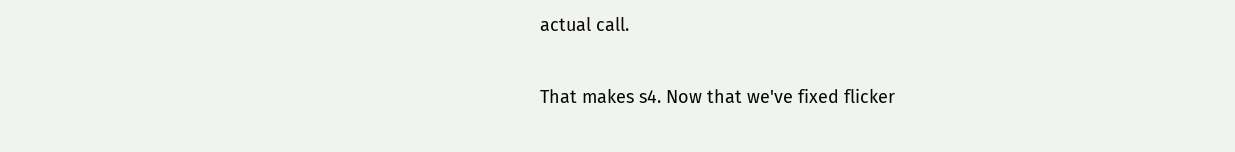actual call.

That makes s4. Now that we've fixed flicker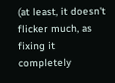(at least, it doesn't flicker much, as fixing it completely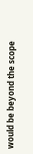would be beyond the scope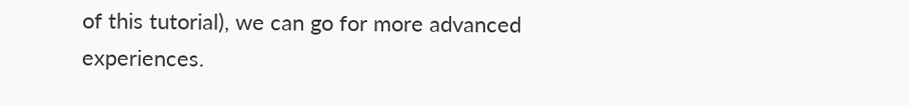of this tutorial), we can go for more advanced experiences.